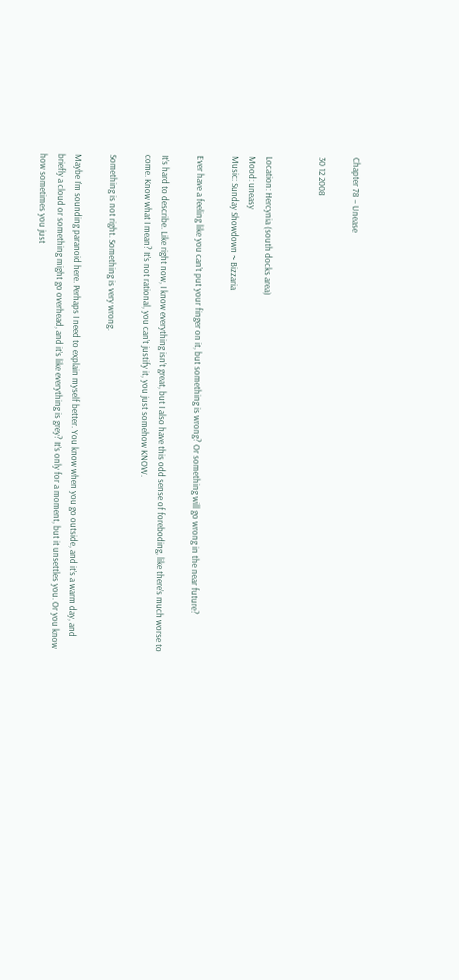Chapter 78 – Unease

30 12 2008


Location: Hercynia (south docks area)
Mood: uneasy
Music: Sunday Showdown ~ Bizzaria

Ever have a feeling like you can’t put your finger on it, but something is wrong? Or something will go wrong in the near future?

It’s hard to describe. Like right now, I know everything isn’t great, but I also have this odd sense of foreboding, like there’s much worse to come. Know what I mean? It’s not rational, you can’t justify it, you just somehow KNOW.

Something is not right. Something is very wrong.

Maybe I’m sounding paranoid here. Perhaps I need to explain myself better. You know when you go outside, and it’s a warm day, and briefly a cloud or something might go overhead, and it’s like everything is grey? It’s only for a moment, but it unsettles you. Or you know how sometimes you just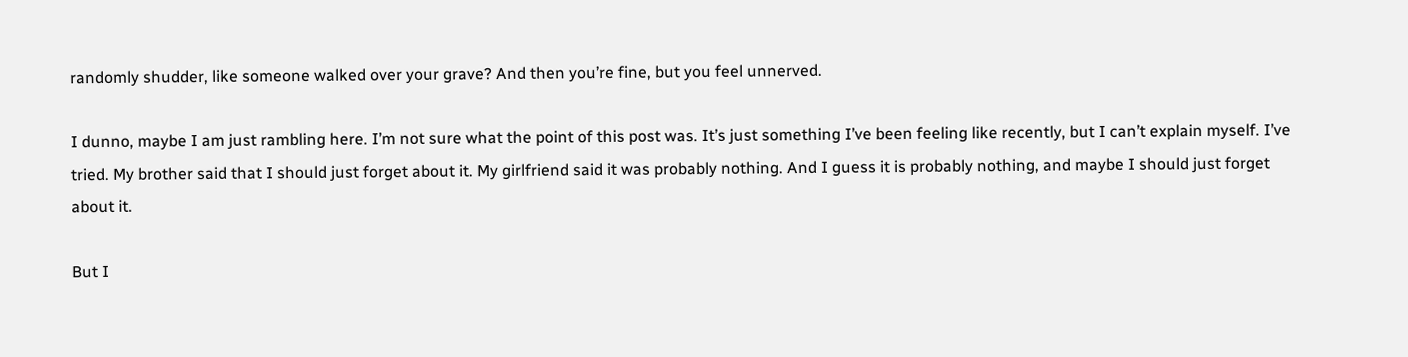randomly shudder, like someone walked over your grave? And then you’re fine, but you feel unnerved.

I dunno, maybe I am just rambling here. I’m not sure what the point of this post was. It’s just something I’ve been feeling like recently, but I can’t explain myself. I’ve tried. My brother said that I should just forget about it. My girlfriend said it was probably nothing. And I guess it is probably nothing, and maybe I should just forget about it.

But I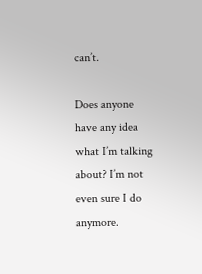can’t.

Does anyone have any idea what I’m talking about? I’m not even sure I do anymore.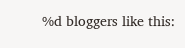%d bloggers like this: